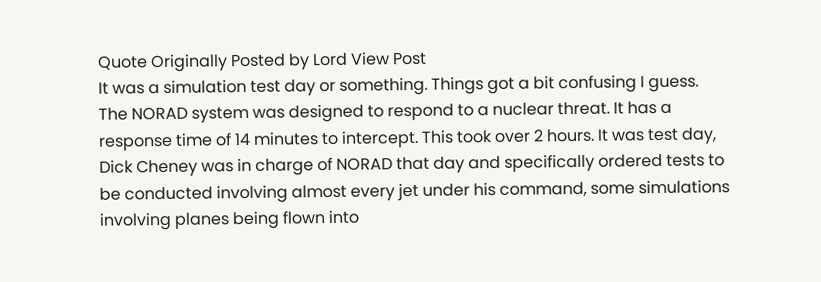Quote Originally Posted by Lord View Post
It was a simulation test day or something. Things got a bit confusing I guess.
The NORAD system was designed to respond to a nuclear threat. It has a response time of 14 minutes to intercept. This took over 2 hours. It was test day, Dick Cheney was in charge of NORAD that day and specifically ordered tests to be conducted involving almost every jet under his command, some simulations involving planes being flown into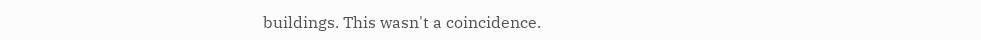buildings. This wasn't a coincidence.